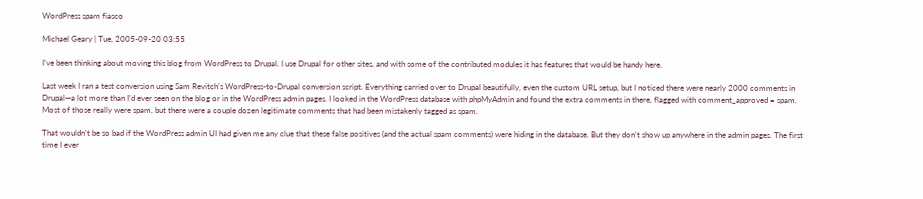WordPress spam fiasco

Michael Geary | Tue, 2005-09-20 03:55

I’ve been thinking about moving this blog from WordPress to Drupal. I use Drupal for other sites, and with some of the contributed modules it has features that would be handy here.

Last week I ran a test conversion using Sam Revitch’s WordPress-to-Drupal conversion script. Everything carried over to Drupal beautifully, even the custom URL setup, but I noticed there were nearly 2000 comments in Drupal—a lot more than I’d ever seen on the blog or in the WordPress admin pages. I looked in the WordPress database with phpMyAdmin and found the extra comments in there, flagged with comment_approved = spam. Most of those really were spam, but there were a couple dozen legitimate comments that had been mistakenly tagged as spam.

That wouldn’t be so bad if the WordPress admin UI had given me any clue that these false positives (and the actual spam comments) were hiding in the database. But they don’t show up anywhere in the admin pages. The first time I ever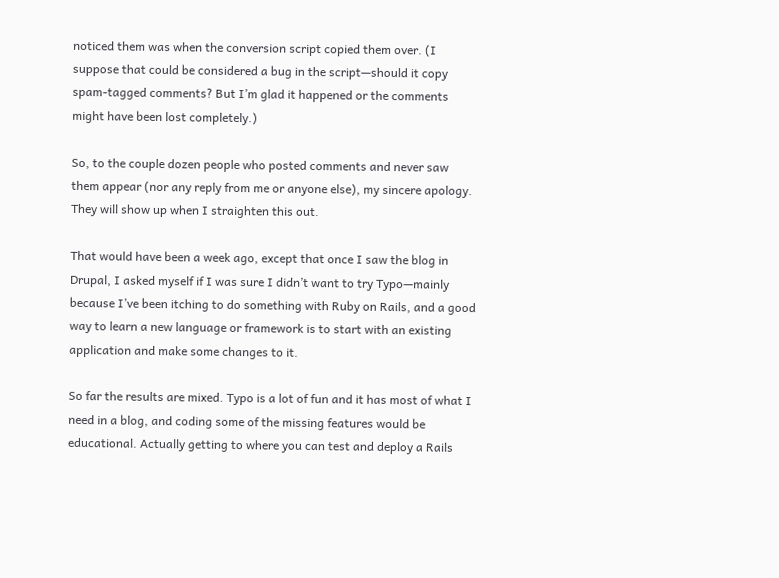noticed them was when the conversion script copied them over. (I suppose that could be considered a bug in the script—should it copy spam-tagged comments? But I’m glad it happened or the comments might have been lost completely.)

So, to the couple dozen people who posted comments and never saw them appear (nor any reply from me or anyone else), my sincere apology. They will show up when I straighten this out.

That would have been a week ago, except that once I saw the blog in Drupal, I asked myself if I was sure I didn’t want to try Typo—mainly because I’ve been itching to do something with Ruby on Rails, and a good way to learn a new language or framework is to start with an existing application and make some changes to it.

So far the results are mixed. Typo is a lot of fun and it has most of what I need in a blog, and coding some of the missing features would be educational. Actually getting to where you can test and deploy a Rails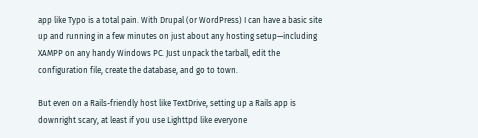app like Typo is a total pain. With Drupal (or WordPress) I can have a basic site up and running in a few minutes on just about any hosting setup—including XAMPP on any handy Windows PC. Just unpack the tarball, edit the configuration file, create the database, and go to town.

But even on a Rails-friendly host like TextDrive, setting up a Rails app is downright scary, at least if you use Lighttpd like everyone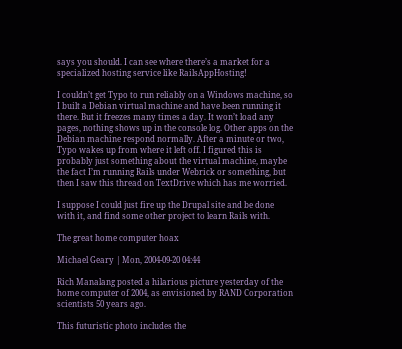says you should. I can see where there’s a market for a specialized hosting service like RailsAppHosting!

I couldn’t get Typo to run reliably on a Windows machine, so I built a Debian virtual machine and have been running it there. But it freezes many times a day. It won’t load any pages, nothing shows up in the console log. Other apps on the Debian machine respond normally. After a minute or two, Typo wakes up from where it left off. I figured this is probably just something about the virtual machine, maybe the fact I’m running Rails under Webrick or something, but then I saw this thread on TextDrive which has me worried.

I suppose I could just fire up the Drupal site and be done with it, and find some other project to learn Rails with.

The great home computer hoax

Michael Geary | Mon, 2004-09-20 04:44

Rich Manalang posted a hilarious picture yesterday of the home computer of 2004, as envisioned by RAND Corporation scientists 50 years ago.

This futuristic photo includes the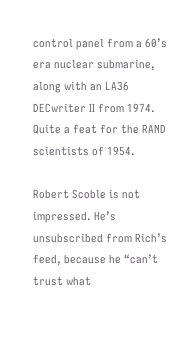control panel from a 60’s era nuclear submarine, along with an LA36 DECwriter II from 1974. Quite a feat for the RAND scientists of 1954.

Robert Scoble is not impressed. He’s unsubscribed from Rich’s feed, because he “can’t trust what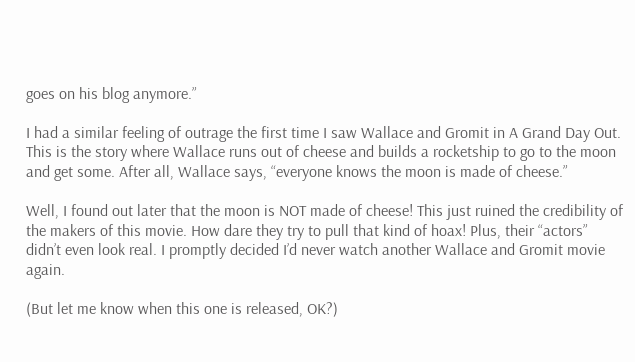goes on his blog anymore.”

I had a similar feeling of outrage the first time I saw Wallace and Gromit in A Grand Day Out. This is the story where Wallace runs out of cheese and builds a rocketship to go to the moon and get some. After all, Wallace says, “everyone knows the moon is made of cheese.”

Well, I found out later that the moon is NOT made of cheese! This just ruined the credibility of the makers of this movie. How dare they try to pull that kind of hoax! Plus, their “actors” didn’t even look real. I promptly decided I’d never watch another Wallace and Gromit movie again.

(But let me know when this one is released, OK?)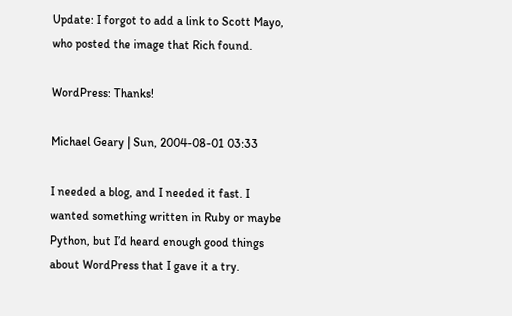Update: I forgot to add a link to Scott Mayo, who posted the image that Rich found.

WordPress: Thanks!

Michael Geary | Sun, 2004-08-01 03:33

I needed a blog, and I needed it fast. I wanted something written in Ruby or maybe Python, but I’d heard enough good things about WordPress that I gave it a try.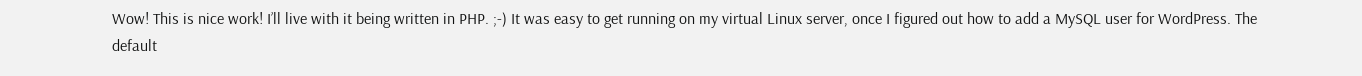Wow! This is nice work! I’ll live with it being written in PHP. ;-) It was easy to get running on my virtual Linux server, once I figured out how to add a MySQL user for WordPress. The default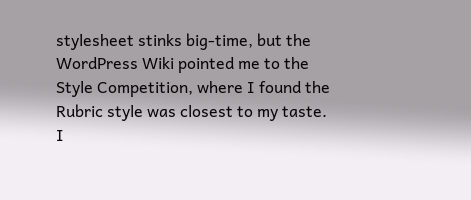stylesheet stinks big-time, but the WordPress Wiki pointed me to the Style Competition, where I found the Rubric style was closest to my taste. I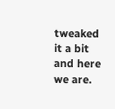tweaked it a bit and here we are.